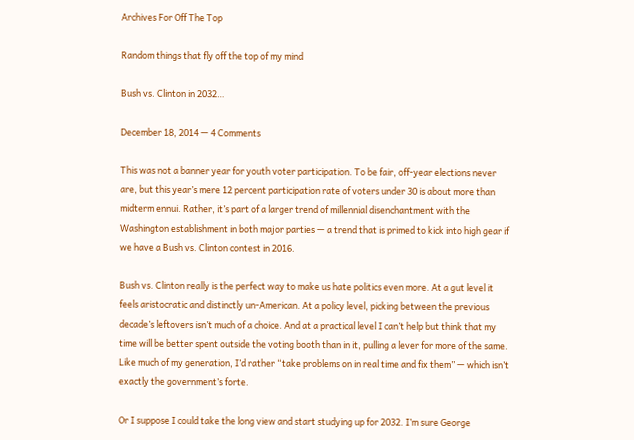Archives For Off The Top

Random things that fly off the top of my mind

Bush vs. Clinton in 2032…

December 18, 2014 — 4 Comments

This was not a banner year for youth voter participation. To be fair, off-year elections never are, but this year’s mere 12 percent participation rate of voters under 30 is about more than midterm ennui. Rather, it’s part of a larger trend of millennial disenchantment with the Washington establishment in both major parties — a trend that is primed to kick into high gear if we have a Bush vs. Clinton contest in 2016.

Bush vs. Clinton really is the perfect way to make us hate politics even more. At a gut level it feels aristocratic and distinctly un-American. At a policy level, picking between the previous decade’s leftovers isn’t much of a choice. And at a practical level I can’t help but think that my time will be better spent outside the voting booth than in it, pulling a lever for more of the same. Like much of my generation, I’d rather “take problems on in real time and fix them” — which isn’t exactly the government’s forte.

Or I suppose I could take the long view and start studying up for 2032. I’m sure George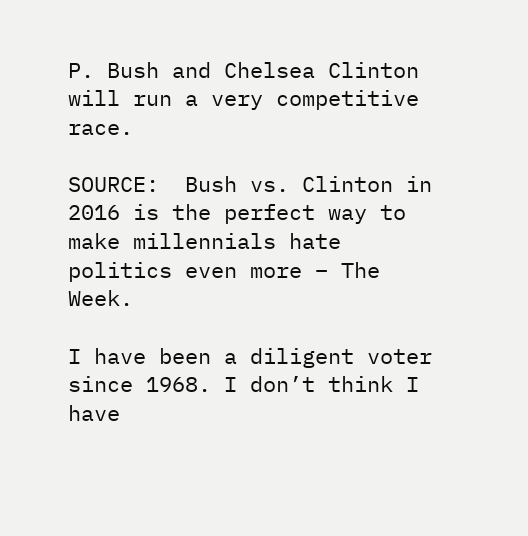P. Bush and Chelsea Clinton will run a very competitive race.

SOURCE:  Bush vs. Clinton in 2016 is the perfect way to make millennials hate politics even more – The Week.

I have been a diligent voter since 1968. I don’t think I have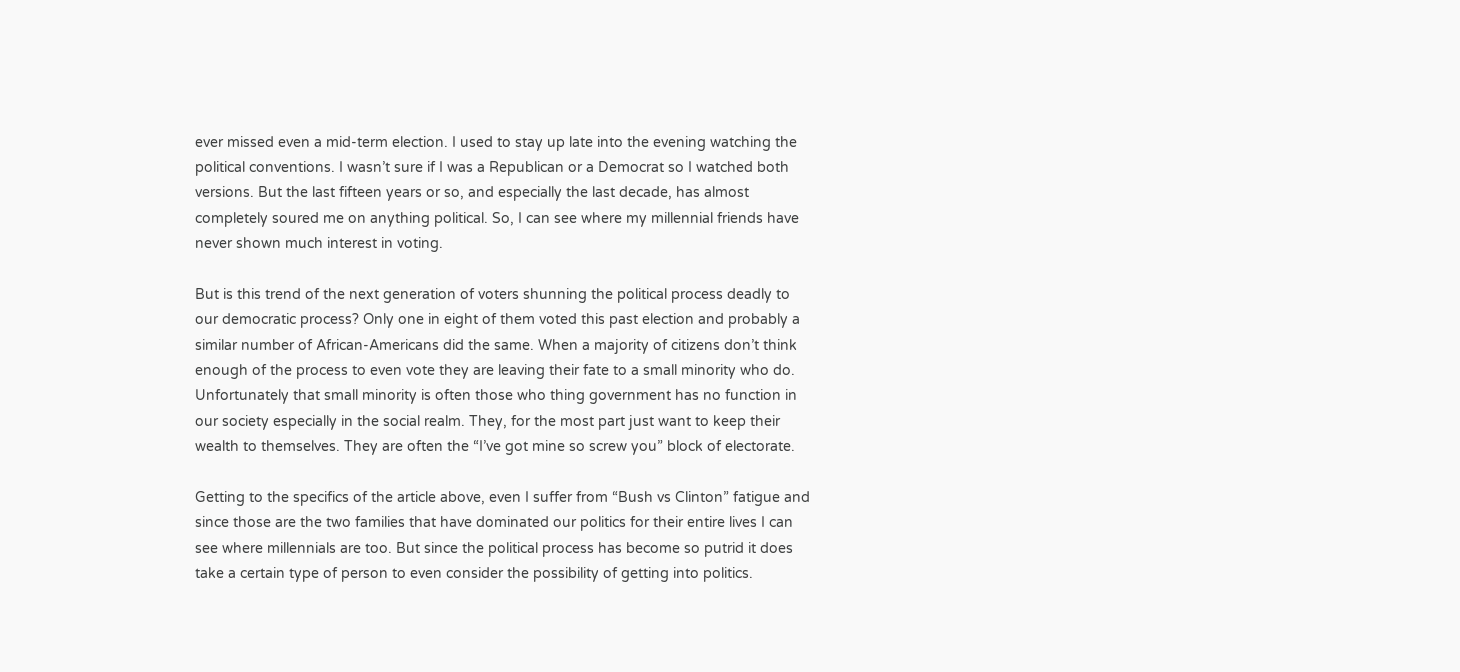ever missed even a mid-term election. I used to stay up late into the evening watching the political conventions. I wasn’t sure if I was a Republican or a Democrat so I watched both versions. But the last fifteen years or so, and especially the last decade, has almost completely soured me on anything political. So, I can see where my millennial friends have never shown much interest in voting.

But is this trend of the next generation of voters shunning the political process deadly to our democratic process? Only one in eight of them voted this past election and probably a similar number of African-Americans did the same. When a majority of citizens don’t think enough of the process to even vote they are leaving their fate to a small minority who do. Unfortunately that small minority is often those who thing government has no function in our society especially in the social realm. They, for the most part just want to keep their wealth to themselves. They are often the “I’ve got mine so screw you” block of electorate.

Getting to the specifics of the article above, even I suffer from “Bush vs Clinton” fatigue and since those are the two families that have dominated our politics for their entire lives I can see where millennials are too. But since the political process has become so putrid it does take a certain type of person to even consider the possibility of getting into politics.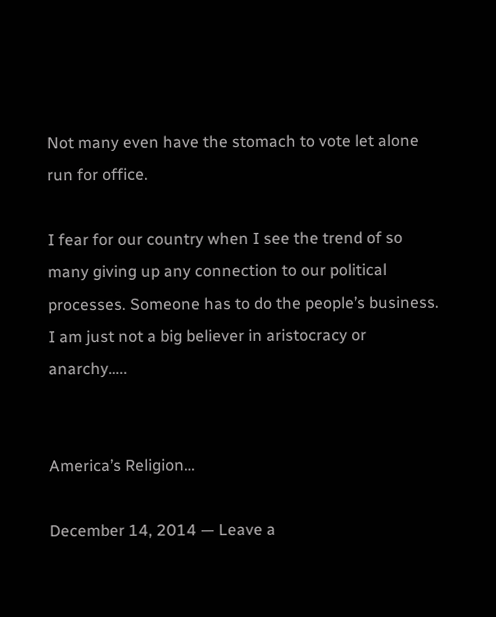Not many even have the stomach to vote let alone run for office.

I fear for our country when I see the trend of so many giving up any connection to our political processes. Someone has to do the people’s business. I am just not a big believer in aristocracy or anarchy…..


America’s Religion…

December 14, 2014 — Leave a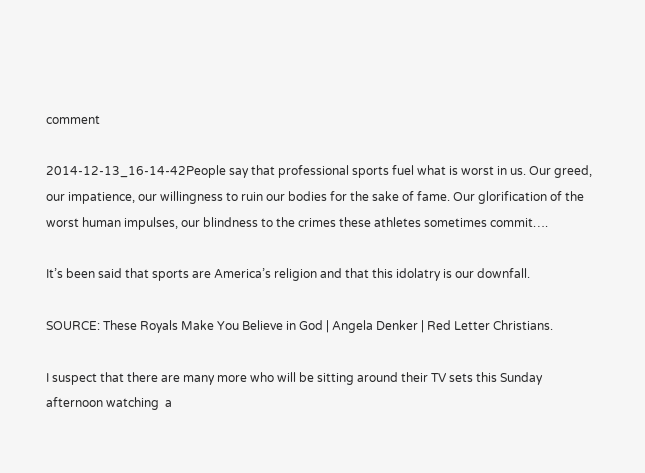comment

2014-12-13_16-14-42People say that professional sports fuel what is worst in us. Our greed, our impatience, our willingness to ruin our bodies for the sake of fame. Our glorification of the worst human impulses, our blindness to the crimes these athletes sometimes commit….

It’s been said that sports are America’s religion and that this idolatry is our downfall.

SOURCE: These Royals Make You Believe in God | Angela Denker | Red Letter Christians.

I suspect that there are many more who will be sitting around their TV sets this Sunday afternoon watching  a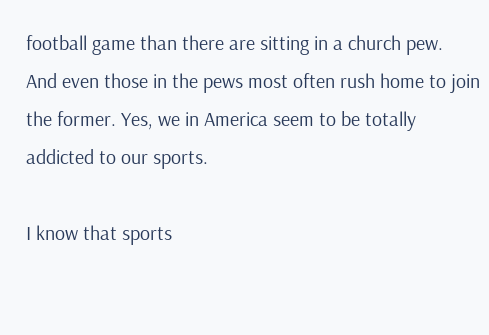football game than there are sitting in a church pew.  And even those in the pews most often rush home to join the former. Yes, we in America seem to be totally addicted to our sports.

I know that sports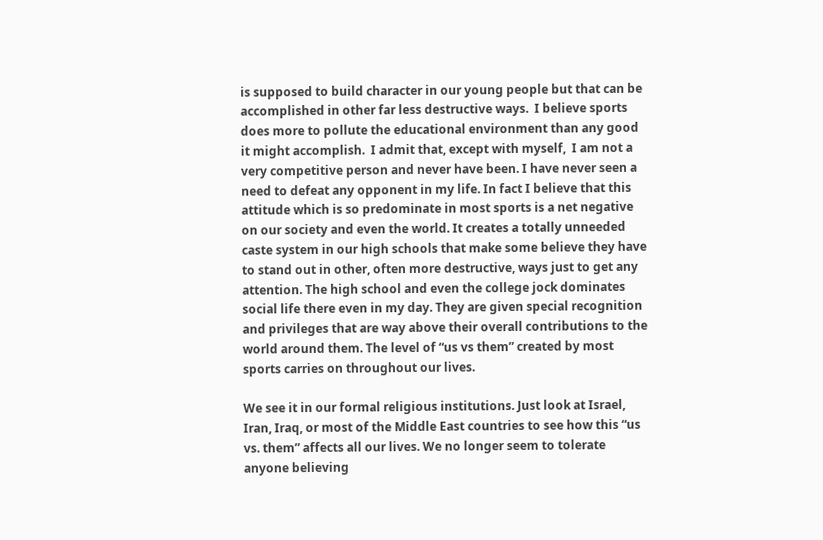is supposed to build character in our young people but that can be accomplished in other far less destructive ways.  I believe sports does more to pollute the educational environment than any good it might accomplish.  I admit that, except with myself,  I am not a very competitive person and never have been. I have never seen a need to defeat any opponent in my life. In fact I believe that this attitude which is so predominate in most sports is a net negative on our society and even the world. It creates a totally unneeded caste system in our high schools that make some believe they have to stand out in other, often more destructive, ways just to get any attention. The high school and even the college jock dominates social life there even in my day. They are given special recognition  and privileges that are way above their overall contributions to the world around them. The level of “us vs them” created by most sports carries on throughout our lives.

We see it in our formal religious institutions. Just look at Israel, Iran, Iraq, or most of the Middle East countries to see how this “us vs. them” affects all our lives. We no longer seem to tolerate anyone believing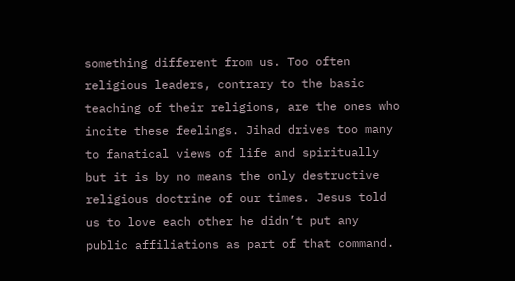something different from us. Too often religious leaders, contrary to the basic teaching of their religions, are the ones who incite these feelings. Jihad drives too many to fanatical views of life and spiritually but it is by no means the only destructive religious doctrine of our times. Jesus told us to love each other he didn’t put any public affiliations as part of that command.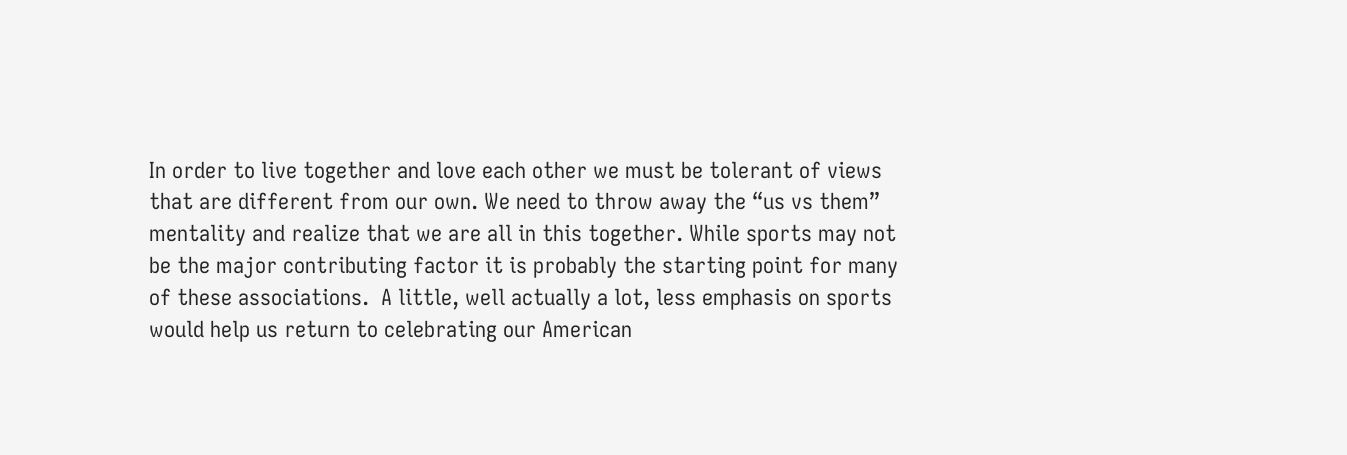In order to live together and love each other we must be tolerant of views that are different from our own. We need to throw away the “us vs them” mentality and realize that we are all in this together. While sports may not be the major contributing factor it is probably the starting point for many of these associations.  A little, well actually a lot, less emphasis on sports would help us return to celebrating our American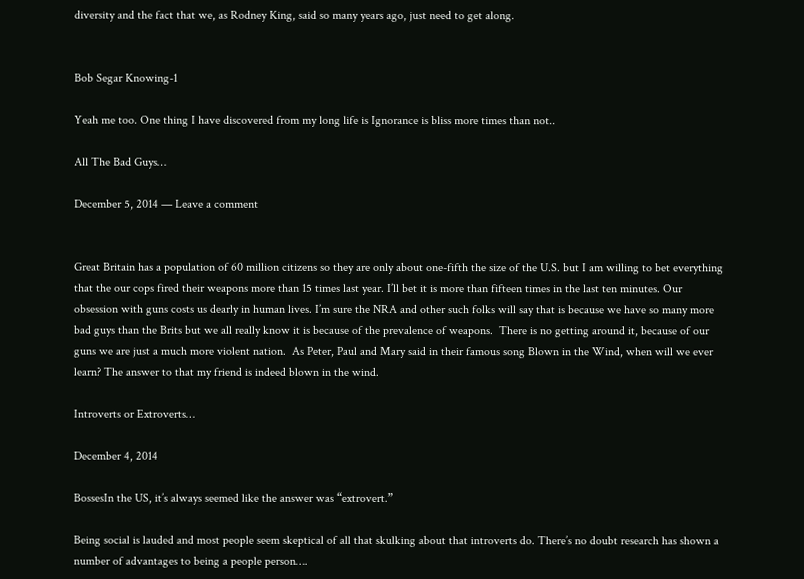diversity and the fact that we, as Rodney King, said so many years ago, just need to get along.


Bob Segar Knowing-1

Yeah me too. One thing I have discovered from my long life is Ignorance is bliss more times than not..

All The Bad Guys…

December 5, 2014 — Leave a comment


Great Britain has a population of 60 million citizens so they are only about one-fifth the size of the U.S. but I am willing to bet everything that the our cops fired their weapons more than 15 times last year. I’ll bet it is more than fifteen times in the last ten minutes. Our obsession with guns costs us dearly in human lives. I’m sure the NRA and other such folks will say that is because we have so many more bad guys than the Brits but we all really know it is because of the prevalence of weapons.  There is no getting around it, because of our guns we are just a much more violent nation.  As Peter, Paul and Mary said in their famous song Blown in the Wind, when will we ever learn? The answer to that my friend is indeed blown in the wind.

Introverts or Extroverts…

December 4, 2014

BossesIn the US, it’s always seemed like the answer was “extrovert.”

Being social is lauded and most people seem skeptical of all that skulking about that introverts do. There’s no doubt research has shown a number of advantages to being a people person….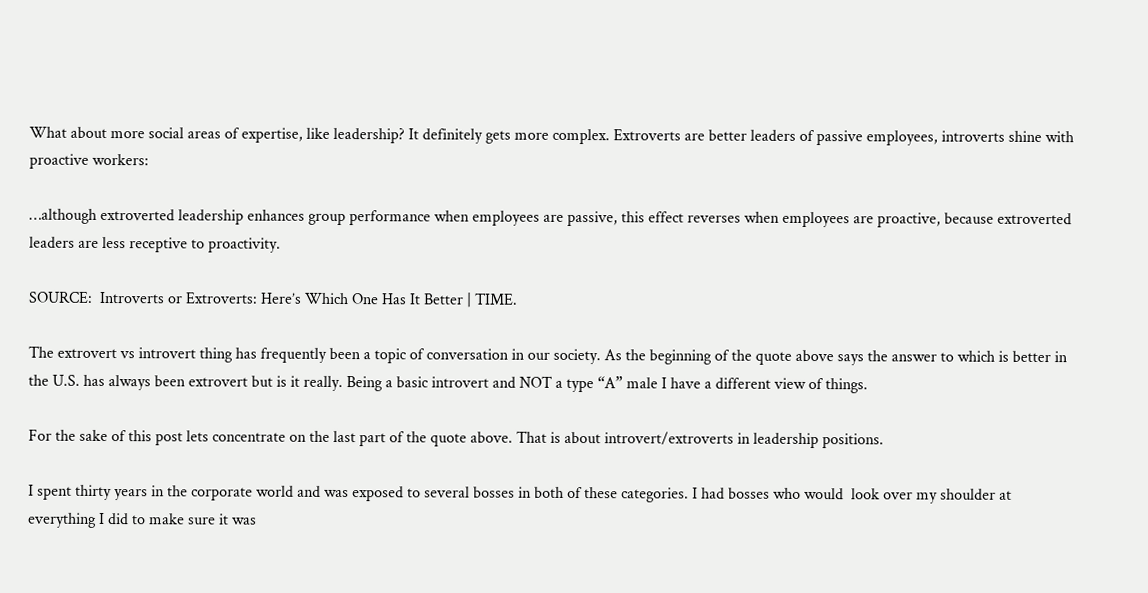What about more social areas of expertise, like leadership? It definitely gets more complex. Extroverts are better leaders of passive employees, introverts shine with proactive workers:

…although extroverted leadership enhances group performance when employees are passive, this effect reverses when employees are proactive, because extroverted leaders are less receptive to proactivity.

SOURCE:  Introverts or Extroverts: Here’s Which One Has It Better | TIME.

The extrovert vs introvert thing has frequently been a topic of conversation in our society. As the beginning of the quote above says the answer to which is better in the U.S. has always been extrovert but is it really. Being a basic introvert and NOT a type “A” male I have a different view of things.

For the sake of this post lets concentrate on the last part of the quote above. That is about introvert/extroverts in leadership positions.

I spent thirty years in the corporate world and was exposed to several bosses in both of these categories. I had bosses who would  look over my shoulder at everything I did to make sure it was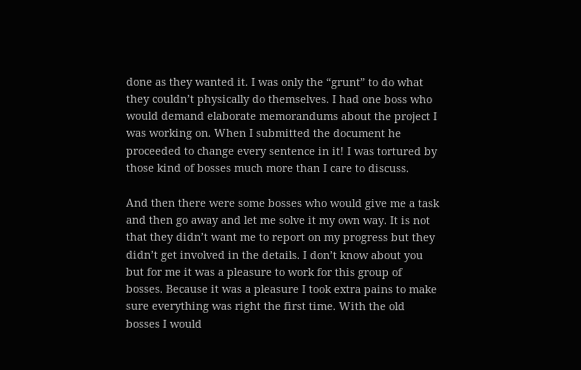done as they wanted it. I was only the “grunt” to do what they couldn’t physically do themselves. I had one boss who would demand elaborate memorandums about the project I was working on. When I submitted the document he proceeded to change every sentence in it! I was tortured by those kind of bosses much more than I care to discuss.

And then there were some bosses who would give me a task and then go away and let me solve it my own way. It is not that they didn’t want me to report on my progress but they didn’t get involved in the details. I don’t know about you but for me it was a pleasure to work for this group of bosses. Because it was a pleasure I took extra pains to make sure everything was right the first time. With the old bosses I would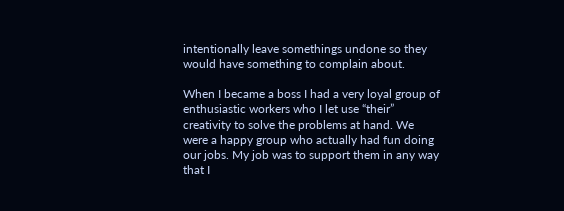intentionally leave somethings undone so they would have something to complain about.

When I became a boss I had a very loyal group of enthusiastic workers who I let use “their” creativity to solve the problems at hand. We were a happy group who actually had fun doing our jobs. My job was to support them in any way that I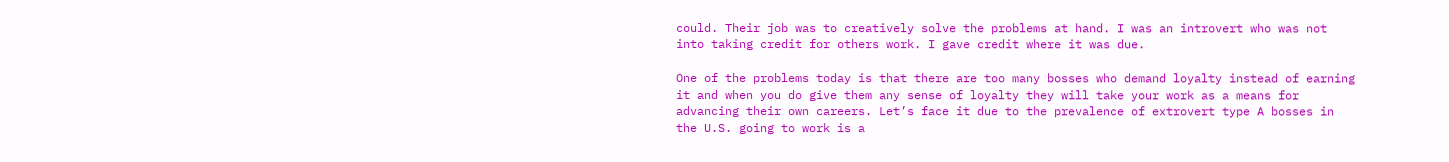could. Their job was to creatively solve the problems at hand. I was an introvert who was not into taking credit for others work. I gave credit where it was due.

One of the problems today is that there are too many bosses who demand loyalty instead of earning it and when you do give them any sense of loyalty they will take your work as a means for advancing their own careers. Let’s face it due to the prevalence of extrovert type A bosses in the U.S. going to work is a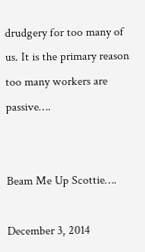drudgery for too many of us. It is the primary reason too many workers are passive….


Beam Me Up Scottie….

December 3, 2014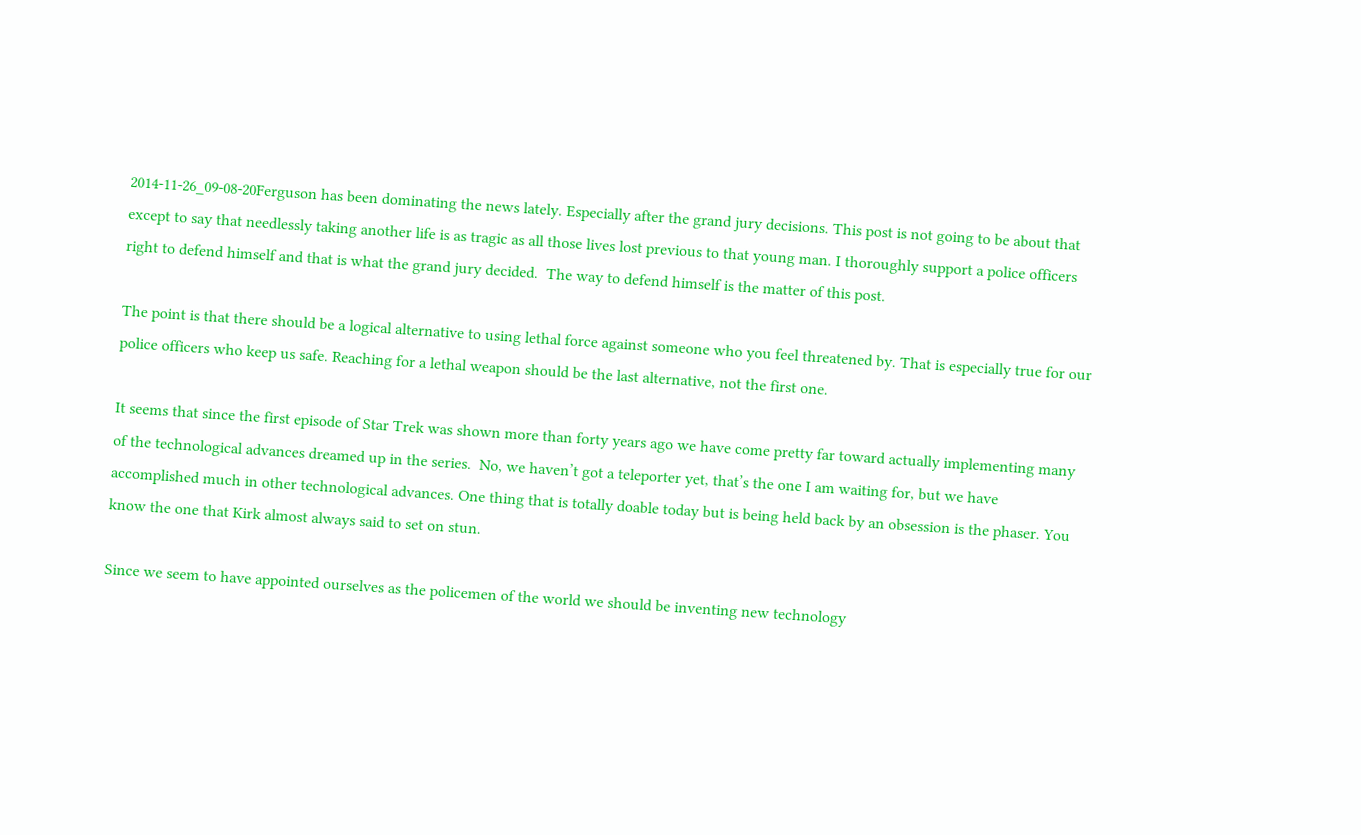2014-11-26_09-08-20Ferguson has been dominating the news lately. Especially after the grand jury decisions. This post is not going to be about that except to say that needlessly taking another life is as tragic as all those lives lost previous to that young man. I thoroughly support a police officers right to defend himself and that is what the grand jury decided.  The way to defend himself is the matter of this post.

The point is that there should be a logical alternative to using lethal force against someone who you feel threatened by. That is especially true for our police officers who keep us safe. Reaching for a lethal weapon should be the last alternative, not the first one.

It seems that since the first episode of Star Trek was shown more than forty years ago we have come pretty far toward actually implementing many of the technological advances dreamed up in the series.  No, we haven’t got a teleporter yet, that’s the one I am waiting for, but we have accomplished much in other technological advances. One thing that is totally doable today but is being held back by an obsession is the phaser. You know the one that Kirk almost always said to set on stun.

Since we seem to have appointed ourselves as the policemen of the world we should be inventing new technology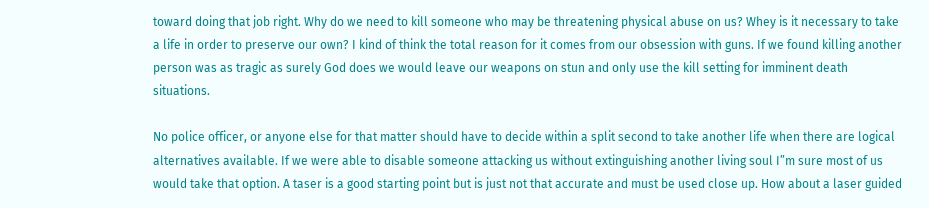toward doing that job right. Why do we need to kill someone who may be threatening physical abuse on us? Whey is it necessary to take a life in order to preserve our own? I kind of think the total reason for it comes from our obsession with guns. If we found killing another person was as tragic as surely God does we would leave our weapons on stun and only use the kill setting for imminent death situations.

No police officer, or anyone else for that matter should have to decide within a split second to take another life when there are logical alternatives available. If we were able to disable someone attacking us without extinguishing another living soul I”m sure most of us would take that option. A taser is a good starting point but is just not that accurate and must be used close up. How about a laser guided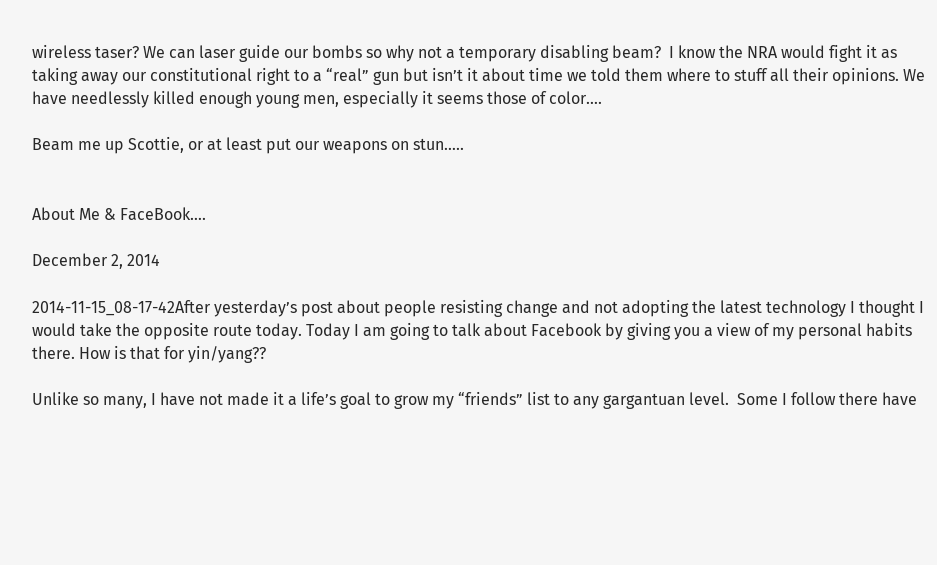wireless taser? We can laser guide our bombs so why not a temporary disabling beam?  I know the NRA would fight it as taking away our constitutional right to a “real” gun but isn’t it about time we told them where to stuff all their opinions. We have needlessly killed enough young men, especially it seems those of color….

Beam me up Scottie, or at least put our weapons on stun…..


About Me & FaceBook….

December 2, 2014

2014-11-15_08-17-42After yesterday’s post about people resisting change and not adopting the latest technology I thought I would take the opposite route today. Today I am going to talk about Facebook by giving you a view of my personal habits there. How is that for yin/yang??

Unlike so many, I have not made it a life’s goal to grow my “friends” list to any gargantuan level.  Some I follow there have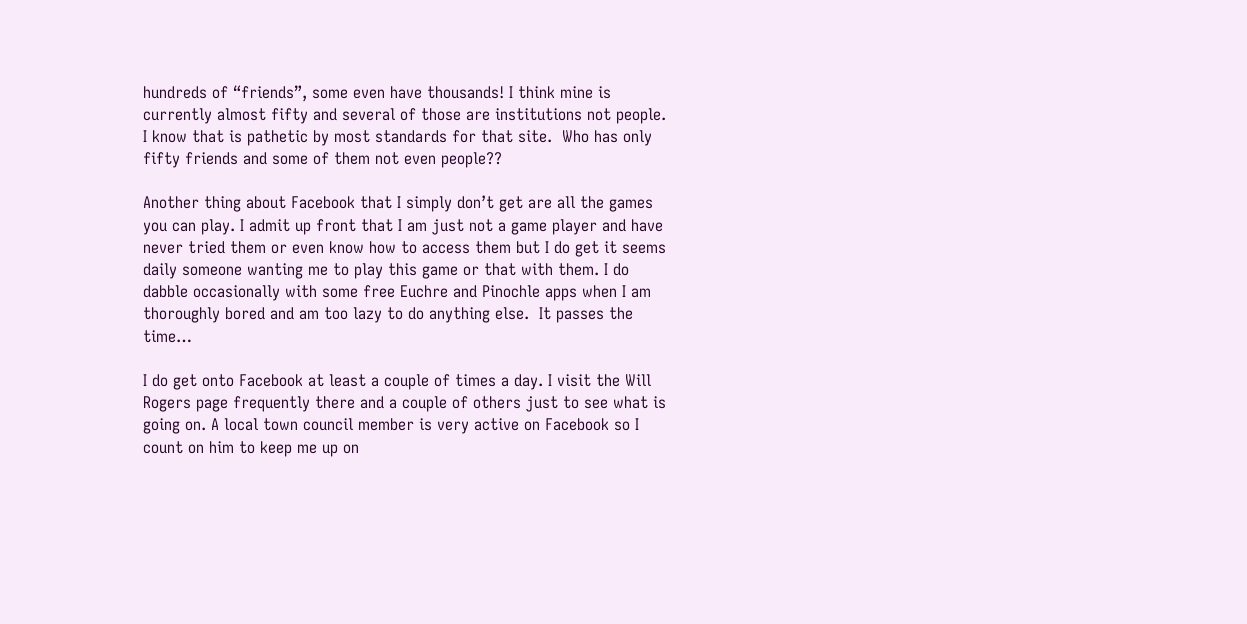hundreds of “friends”, some even have thousands! I think mine is currently almost fifty and several of those are institutions not people. I know that is pathetic by most standards for that site.  Who has only fifty friends and some of them not even people??

Another thing about Facebook that I simply don’t get are all the games you can play. I admit up front that I am just not a game player and have never tried them or even know how to access them but I do get it seems daily someone wanting me to play this game or that with them. I do dabble occasionally with some free Euchre and Pinochle apps when I am thoroughly bored and am too lazy to do anything else.  It passes the time…

I do get onto Facebook at least a couple of times a day. I visit the Will Rogers page frequently there and a couple of others just to see what is going on. A local town council member is very active on Facebook so I count on him to keep me up on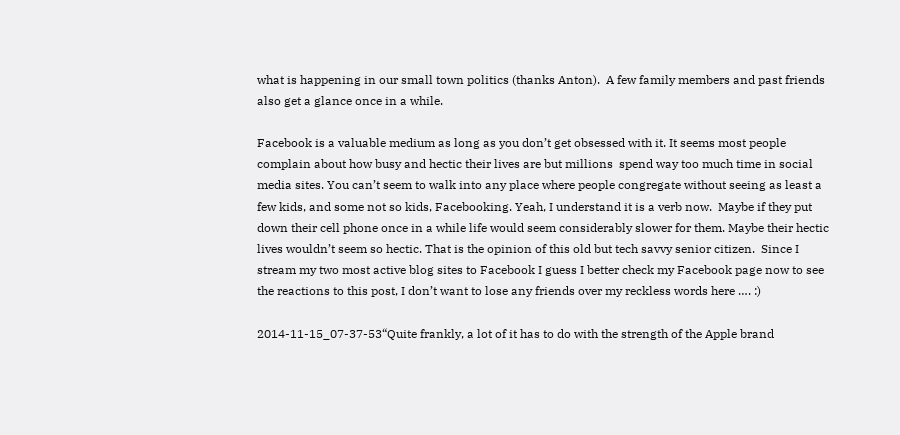what is happening in our small town politics (thanks Anton).  A few family members and past friends also get a glance once in a while.

Facebook is a valuable medium as long as you don’t get obsessed with it. It seems most people complain about how busy and hectic their lives are but millions  spend way too much time in social media sites. You can’t seem to walk into any place where people congregate without seeing as least a few kids, and some not so kids, Facebooking. Yeah, I understand it is a verb now.  Maybe if they put down their cell phone once in a while life would seem considerably slower for them. Maybe their hectic lives wouldn’t seem so hectic. That is the opinion of this old but tech savvy senior citizen.  Since I stream my two most active blog sites to Facebook I guess I better check my Facebook page now to see the reactions to this post, I don’t want to lose any friends over my reckless words here …. :)

2014-11-15_07-37-53“Quite frankly, a lot of it has to do with the strength of the Apple brand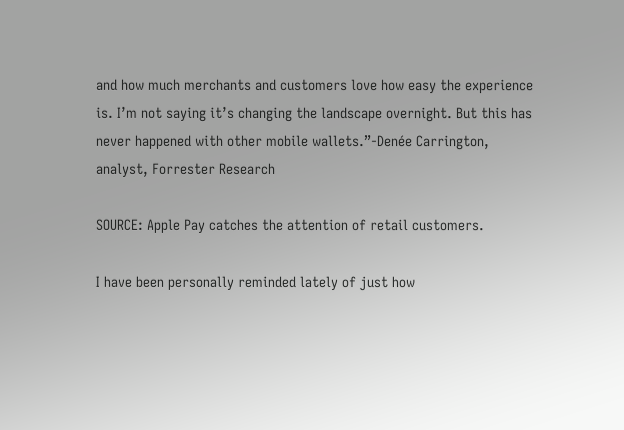and how much merchants and customers love how easy the experience is. I’m not saying it’s changing the landscape overnight. But this has never happened with other mobile wallets.”-Denée Carrington, analyst, Forrester Research

SOURCE: Apple Pay catches the attention of retail customers.

I have been personally reminded lately of just how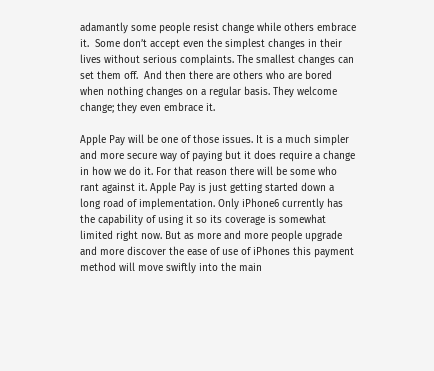adamantly some people resist change while others embrace it.  Some don’t accept even the simplest changes in their lives without serious complaints. The smallest changes can set them off.  And then there are others who are bored when nothing changes on a regular basis. They welcome change; they even embrace it.

Apple Pay will be one of those issues. It is a much simpler and more secure way of paying but it does require a change in how we do it. For that reason there will be some who rant against it. Apple Pay is just getting started down a long road of implementation. Only iPhone6 currently has the capability of using it so its coverage is somewhat limited right now. But as more and more people upgrade and more discover the ease of use of iPhones this payment method will move swiftly into the main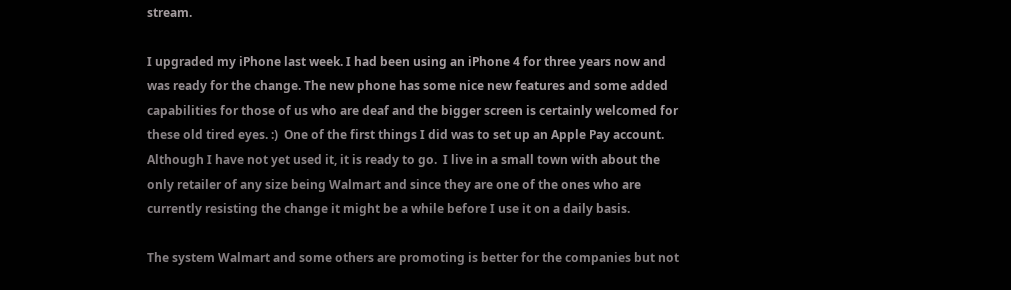stream.

I upgraded my iPhone last week. I had been using an iPhone 4 for three years now and was ready for the change. The new phone has some nice new features and some added capabilities for those of us who are deaf and the bigger screen is certainly welcomed for these old tired eyes. :)  One of the first things I did was to set up an Apple Pay account. Although I have not yet used it, it is ready to go.  I live in a small town with about the only retailer of any size being Walmart and since they are one of the ones who are currently resisting the change it might be a while before I use it on a daily basis.

The system Walmart and some others are promoting is better for the companies but not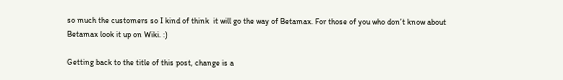so much the customers so I kind of think  it will go the way of Betamax. For those of you who don’t know about Betamax look it up on Wiki. :)

Getting back to the title of this post, change is a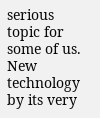serious topic for some of us. New technology by its very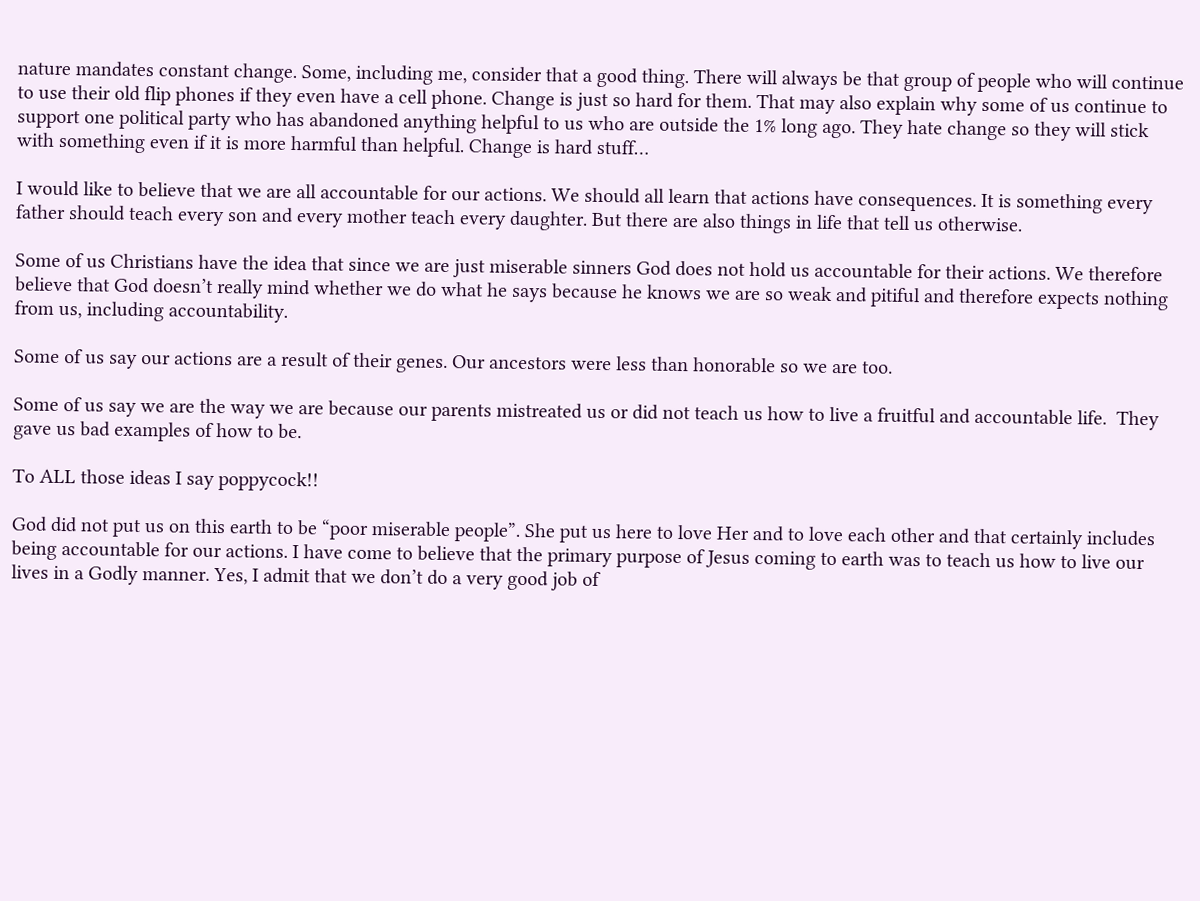nature mandates constant change. Some, including me, consider that a good thing. There will always be that group of people who will continue to use their old flip phones if they even have a cell phone. Change is just so hard for them. That may also explain why some of us continue to support one political party who has abandoned anything helpful to us who are outside the 1% long ago. They hate change so they will stick with something even if it is more harmful than helpful. Change is hard stuff…

I would like to believe that we are all accountable for our actions. We should all learn that actions have consequences. It is something every father should teach every son and every mother teach every daughter. But there are also things in life that tell us otherwise.

Some of us Christians have the idea that since we are just miserable sinners God does not hold us accountable for their actions. We therefore believe that God doesn’t really mind whether we do what he says because he knows we are so weak and pitiful and therefore expects nothing from us, including accountability.

Some of us say our actions are a result of their genes. Our ancestors were less than honorable so we are too.

Some of us say we are the way we are because our parents mistreated us or did not teach us how to live a fruitful and accountable life.  They gave us bad examples of how to be.

To ALL those ideas I say poppycock!!

God did not put us on this earth to be “poor miserable people”. She put us here to love Her and to love each other and that certainly includes being accountable for our actions. I have come to believe that the primary purpose of Jesus coming to earth was to teach us how to live our lives in a Godly manner. Yes, I admit that we don’t do a very good job of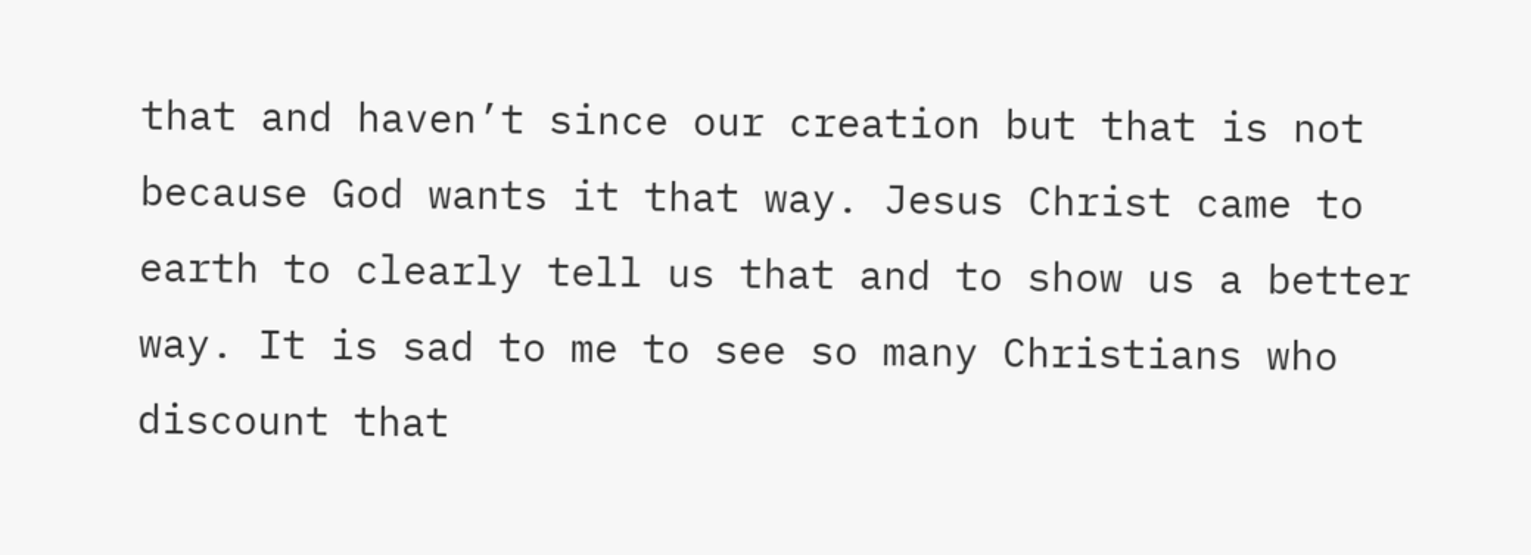that and haven’t since our creation but that is not because God wants it that way. Jesus Christ came to earth to clearly tell us that and to show us a better way. It is sad to me to see so many Christians who discount that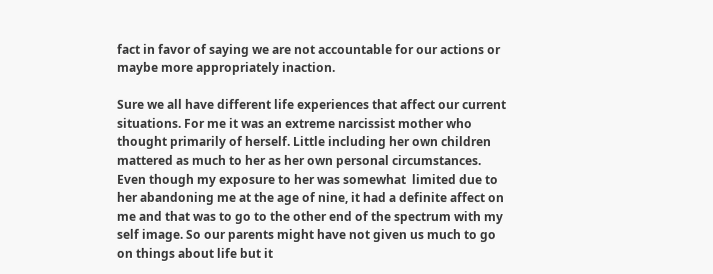fact in favor of saying we are not accountable for our actions or maybe more appropriately inaction.

Sure we all have different life experiences that affect our current situations. For me it was an extreme narcissist mother who thought primarily of herself. Little including her own children mattered as much to her as her own personal circumstances. Even though my exposure to her was somewhat  limited due to her abandoning me at the age of nine, it had a definite affect on me and that was to go to the other end of the spectrum with my self image. So our parents might have not given us much to go on things about life but it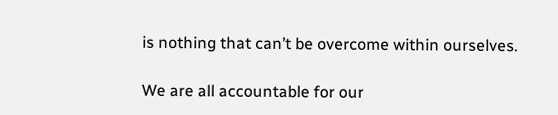is nothing that can’t be overcome within ourselves.

We are all accountable for our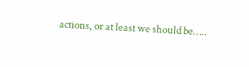actions, or at least we should be…..